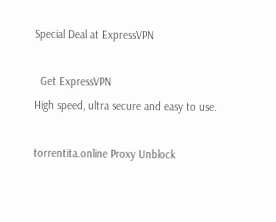Special Deal at ExpressVPN

  Get ExpressVPN
High speed, ultra secure and easy to use.

torrentita.online Proxy Unblock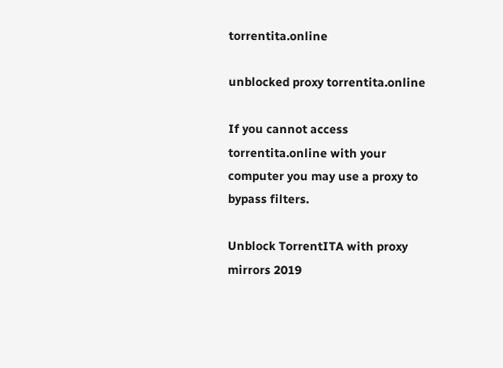torrentita.online

unblocked proxy torrentita.online

If you cannot access torrentita.online with your computer you may use a proxy to bypass filters.

Unblock TorrentITA with proxy mirrors 2019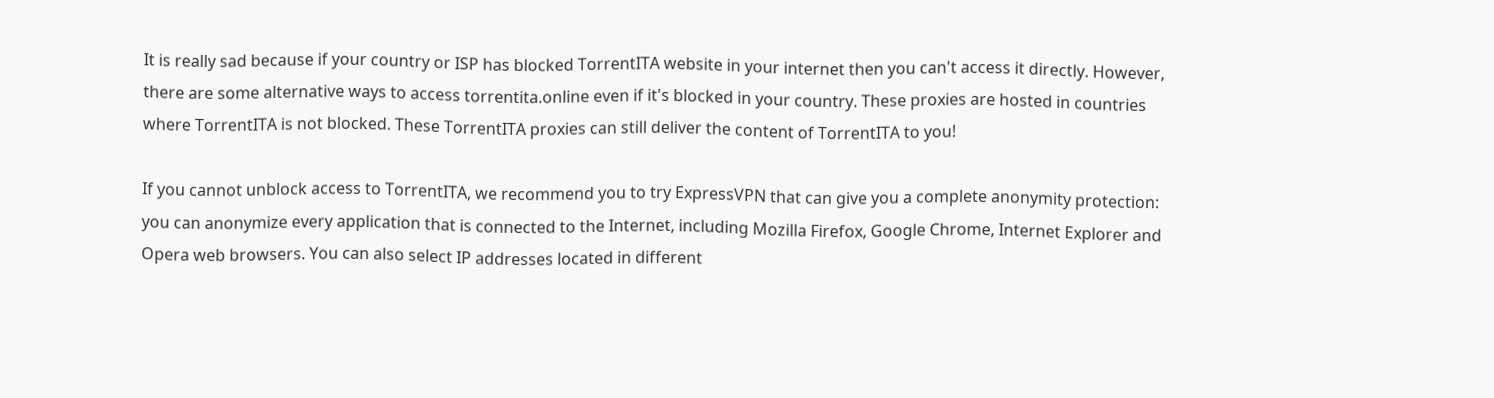It is really sad because if your country or ISP has blocked TorrentITA website in your internet then you can't access it directly. However, there are some alternative ways to access torrentita.online even if it's blocked in your country. These proxies are hosted in countries where TorrentITA is not blocked. These TorrentITA proxies can still deliver the content of TorrentITA to you!

If you cannot unblock access to TorrentITA, we recommend you to try ExpressVPN that can give you a complete anonymity protection: you can anonymize every application that is connected to the Internet, including Mozilla Firefox, Google Chrome, Internet Explorer and Opera web browsers. You can also select IP addresses located in different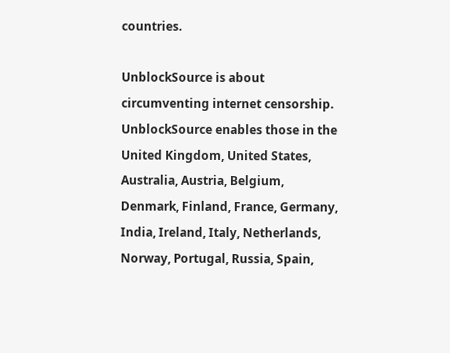countries.

UnblockSource is about circumventing internet censorship. UnblockSource enables those in the United Kingdom, United States, Australia, Austria, Belgium, Denmark, Finland, France, Germany, India, Ireland, Italy, Netherlands, Norway, Portugal, Russia, Spain,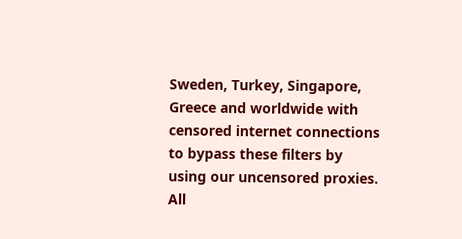Sweden, Turkey, Singapore, Greece and worldwide with censored internet connections to bypass these filters by using our uncensored proxies. All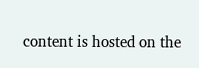content is hosted on the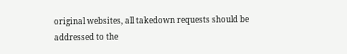original websites, all takedown requests should be addressed to the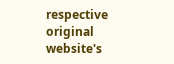respective original website's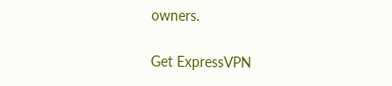owners.

Get ExpressVPN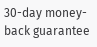30-day money-back guarantee